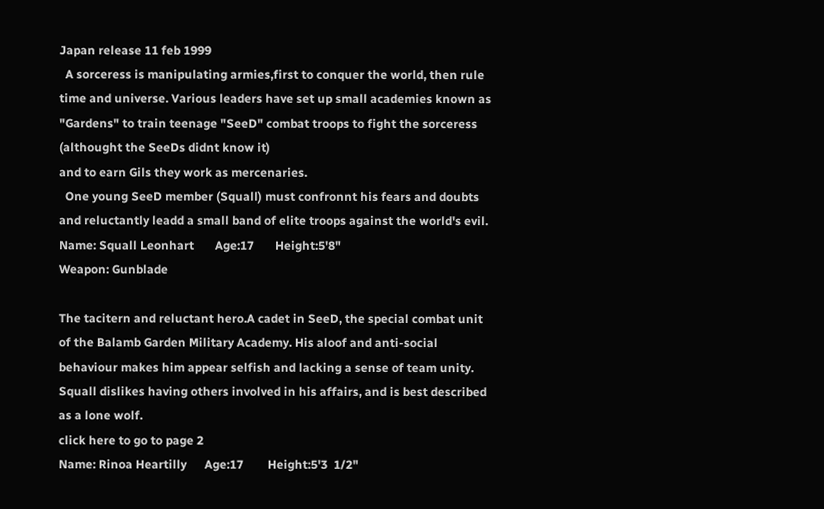Japan release 11 feb 1999
  A sorceress is manipulating armies,first to conquer the world, then rule time and universe. Various leaders have set up small academies known as "Gardens" to train teenage "SeeD" combat troops to fight the sorceress (althought the SeeDs didnt know it)
and to earn Gils they work as mercenaries.
  One young SeeD member (Squall) must confronnt his fears and doubts and reluctantly leadd a small band of elite troops against the world's evil.
Name: Squall Leonhart       Age:17       Height:5'8"
Weapon: Gunblade

The tacitern and reluctant hero.A cadet in SeeD, the special combat unit of the Balamb Garden Military Academy. His aloof and anti-social behaviour makes him appear selfish and lacking a sense of team unity. Squall dislikes having others involved in his affairs, and is best described as a lone wolf.
click here to go to page 2
Name: Rinoa Heartilly      Age:17        Height:5'3  1/2"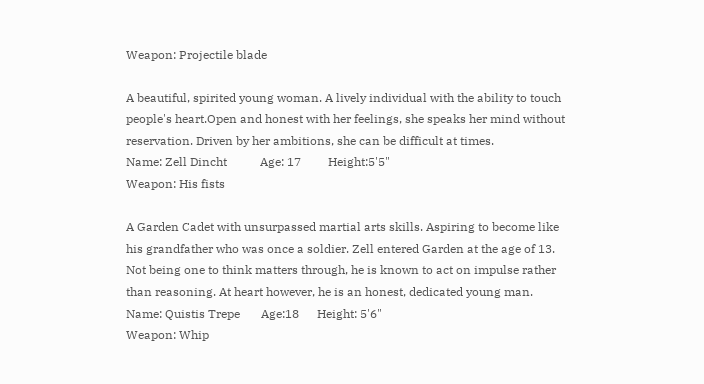Weapon: Projectile blade

A beautiful, spirited young woman. A lively individual with the ability to touch people's heart.Open and honest with her feelings, she speaks her mind without reservation. Driven by her ambitions, she can be difficult at times.
Name: Zell Dincht           Age: 17         Height:5'5"
Weapon: His fists

A Garden Cadet with unsurpassed martial arts skills. Aspiring to become like his grandfather who was once a soldier. Zell entered Garden at the age of 13. Not being one to think matters through, he is known to act on impulse rather than reasoning. At heart however, he is an honest, dedicated young man.
Name: Quistis Trepe       Age:18      Height: 5'6"
Weapon: Whip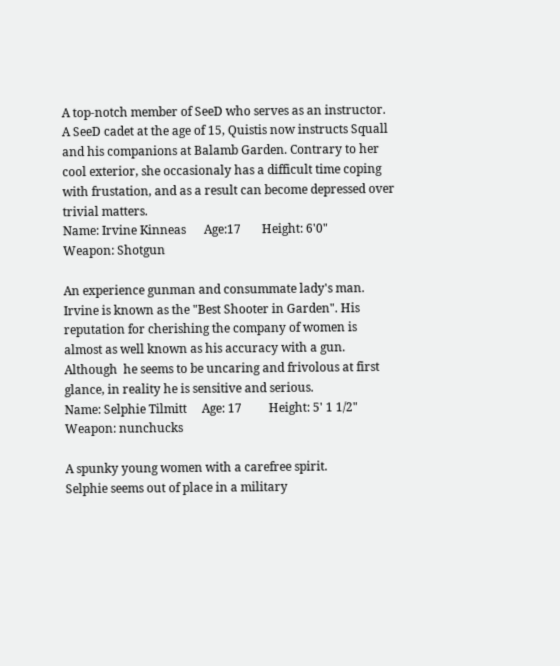A top-notch member of SeeD who serves as an instructor. A SeeD cadet at the age of 15, Quistis now instructs Squall and his companions at Balamb Garden. Contrary to her cool exterior, she occasionaly has a difficult time coping with frustation, and as a result can become depressed over trivial matters.
Name: Irvine Kinneas      Age:17       Height: 6'0"
Weapon: Shotgun

An experience gunman and consummate lady's man. Irvine is known as the "Best Shooter in Garden". His reputation for cherishing the company of women is almost as well known as his accuracy with a gun. Although  he seems to be uncaring and frivolous at first glance, in reality he is sensitive and serious.
Name: Selphie Tilmitt     Age: 17         Height: 5' 1 1/2"
Weapon: nunchucks

A spunky young women with a carefree spirit.
Selphie seems out of place in a military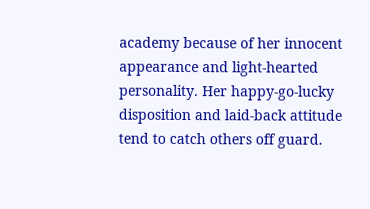academy because of her innocent appearance and light-hearted personality. Her happy-go-lucky disposition and laid-back attitude tend to catch others off guard.